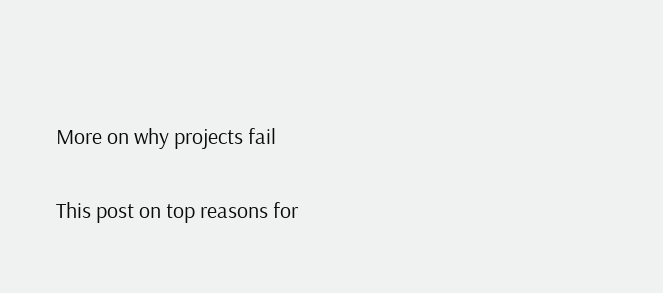More on why projects fail

This post on top reasons for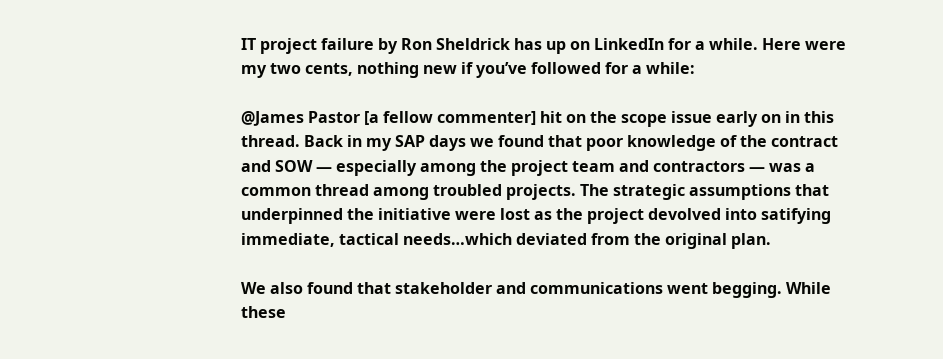IT project failure by Ron Sheldrick has up on LinkedIn for a while. Here were my two cents, nothing new if you’ve followed for a while:

@James Pastor [a fellow commenter] hit on the scope issue early on in this thread. Back in my SAP days we found that poor knowledge of the contract and SOW — especially among the project team and contractors — was a common thread among troubled projects. The strategic assumptions that underpinned the initiative were lost as the project devolved into satifying immediate, tactical needs…which deviated from the original plan.

We also found that stakeholder and communications went begging. While these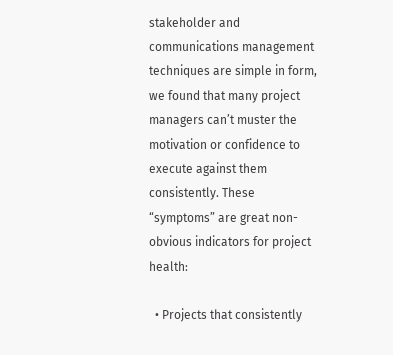stakeholder and communications management techniques are simple in form, we found that many project managers can’t muster the motivation or confidence to execute against them consistently. These “symptoms” are great non-obvious indicators for project health:

  • Projects that consistently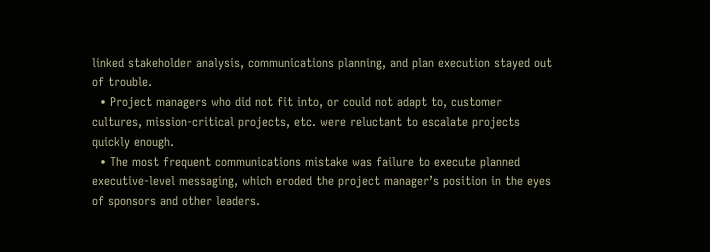linked stakeholder analysis, communications planning, and plan execution stayed out of trouble.
  • Project managers who did not fit into, or could not adapt to, customer cultures, mission-critical projects, etc. were reluctant to escalate projects quickly enough.
  • The most frequent communications mistake was failure to execute planned executive-level messaging, which eroded the project manager’s position in the eyes of sponsors and other leaders.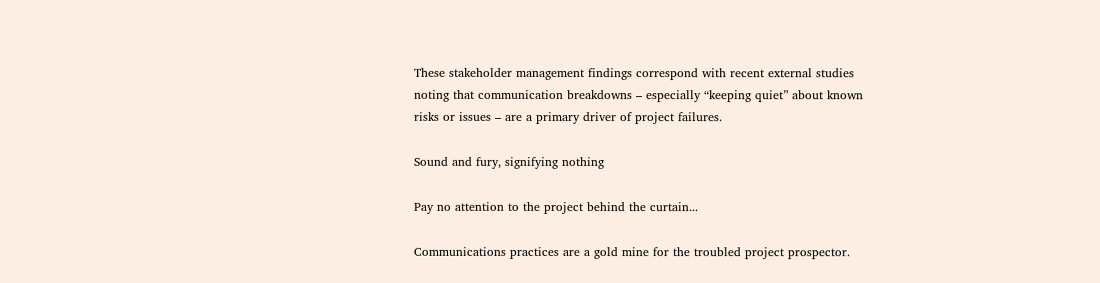These stakeholder management findings correspond with recent external studies noting that communication breakdowns – especially “keeping quiet” about known risks or issues – are a primary driver of project failures.

Sound and fury, signifying nothing

Pay no attention to the project behind the curtain...

Communications practices are a gold mine for the troubled project prospector.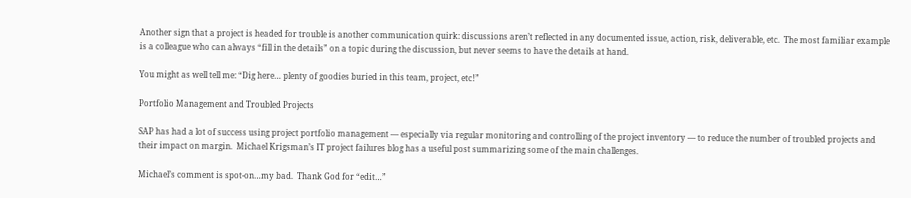Another sign that a project is headed for trouble is another communication quirk: discussions aren’t reflected in any documented issue, action, risk, deliverable, etc.  The most familiar example is a colleague who can always “fill in the details” on a topic during the discussion, but never seems to have the details at hand.

You might as well tell me: “Dig here… plenty of goodies buried in this team, project, etc!”

Portfolio Management and Troubled Projects

SAP has had a lot of success using project portfolio management — especially via regular monitoring and controlling of the project inventory — to reduce the number of troubled projects and their impact on margin.  Michael Krigsman’s IT project failures blog has a useful post summarizing some of the main challenges.

Michael’s comment is spot-on…my bad.  Thank God for “edit…”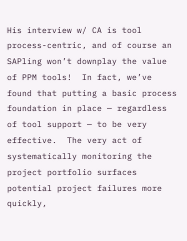His interview w/ CA is tool process-centric, and of course an SAPling won’t downplay the value of PPM tools!  In fact, we’ve found that putting a basic process foundation in place — regardless of tool support — to be very effective.  The very act of systematically monitoring the project portfolio surfaces potential project failures more quickly,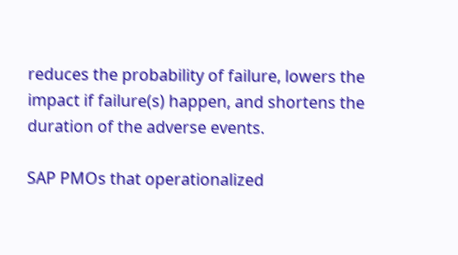reduces the probability of failure, lowers the impact if failure(s) happen, and shortens the duration of the adverse events.

SAP PMOs that operationalized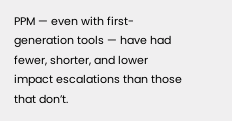PPM — even with first-generation tools — have had fewer, shorter, and lower impact escalations than those that don’t.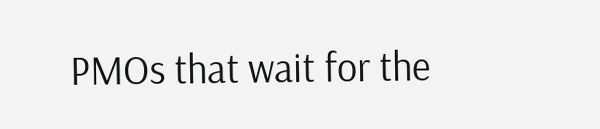PMOs that wait for the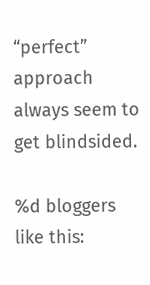“perfect” approach always seem to get blindsided.

%d bloggers like this: